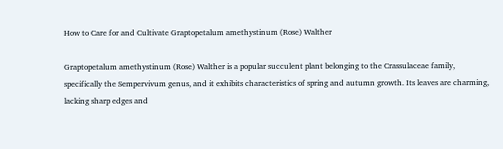How to Care for and Cultivate Graptopetalum amethystinum (Rose) Walther

Graptopetalum amethystinum (Rose) Walther is a popular succulent plant belonging to the Crassulaceae family, specifically the Sempervivum genus, and it exhibits characteristics of spring and autumn growth. Its leaves are charming, lacking sharp edges and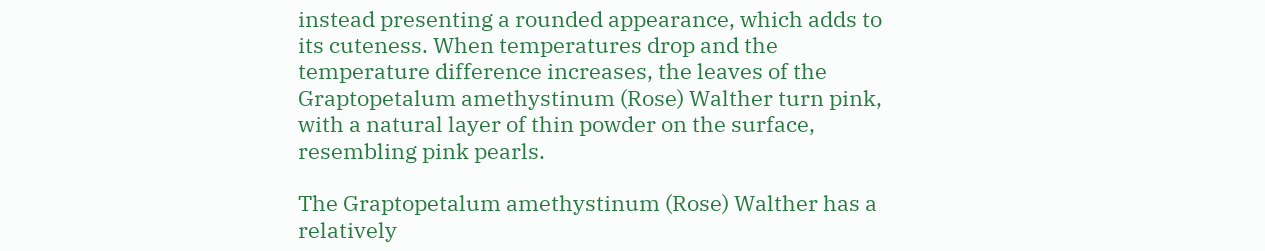instead presenting a rounded appearance, which adds to its cuteness. When temperatures drop and the temperature difference increases, the leaves of the Graptopetalum amethystinum (Rose) Walther turn pink, with a natural layer of thin powder on the surface, resembling pink pearls.

The Graptopetalum amethystinum (Rose) Walther has a relatively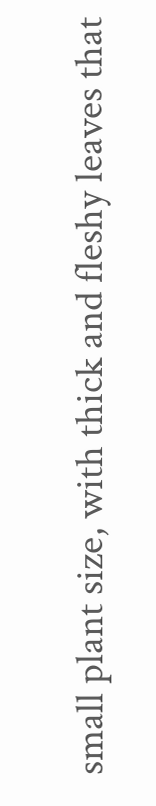small plant size, with thick and fleshy leaves that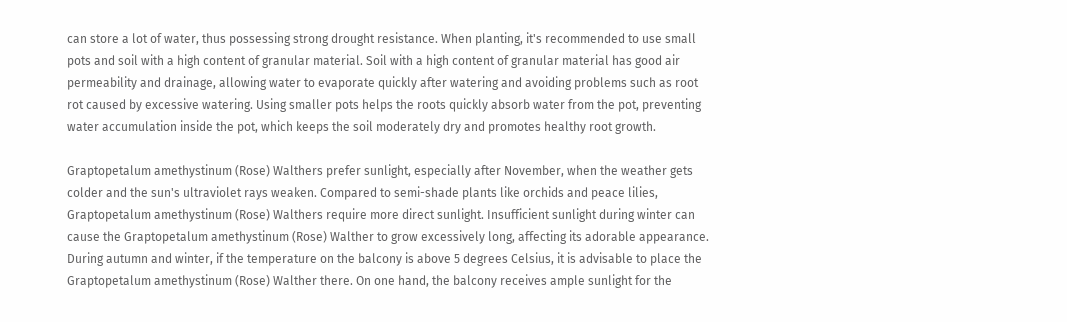can store a lot of water, thus possessing strong drought resistance. When planting, it's recommended to use small pots and soil with a high content of granular material. Soil with a high content of granular material has good air permeability and drainage, allowing water to evaporate quickly after watering and avoiding problems such as root rot caused by excessive watering. Using smaller pots helps the roots quickly absorb water from the pot, preventing water accumulation inside the pot, which keeps the soil moderately dry and promotes healthy root growth.

Graptopetalum amethystinum (Rose) Walthers prefer sunlight, especially after November, when the weather gets colder and the sun's ultraviolet rays weaken. Compared to semi-shade plants like orchids and peace lilies, Graptopetalum amethystinum (Rose) Walthers require more direct sunlight. Insufficient sunlight during winter can cause the Graptopetalum amethystinum (Rose) Walther to grow excessively long, affecting its adorable appearance. During autumn and winter, if the temperature on the balcony is above 5 degrees Celsius, it is advisable to place the Graptopetalum amethystinum (Rose) Walther there. On one hand, the balcony receives ample sunlight for the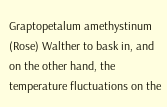Graptopetalum amethystinum (Rose) Walther to bask in, and on the other hand, the temperature fluctuations on the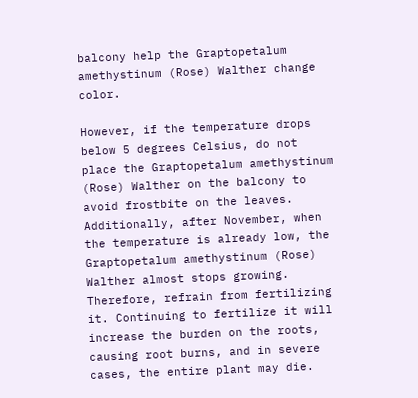balcony help the Graptopetalum amethystinum (Rose) Walther change color.

However, if the temperature drops below 5 degrees Celsius, do not place the Graptopetalum amethystinum (Rose) Walther on the balcony to avoid frostbite on the leaves. Additionally, after November, when the temperature is already low, the Graptopetalum amethystinum (Rose) Walther almost stops growing. Therefore, refrain from fertilizing it. Continuing to fertilize it will increase the burden on the roots, causing root burns, and in severe cases, the entire plant may die.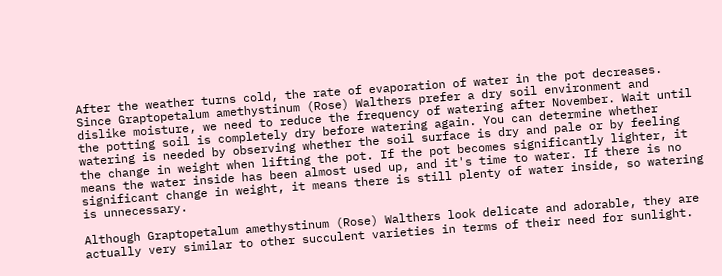After the weather turns cold, the rate of evaporation of water in the pot decreases. Since Graptopetalum amethystinum (Rose) Walthers prefer a dry soil environment and dislike moisture, we need to reduce the frequency of watering after November. Wait until the potting soil is completely dry before watering again. You can determine whether watering is needed by observing whether the soil surface is dry and pale or by feeling the change in weight when lifting the pot. If the pot becomes significantly lighter, it means the water inside has been almost used up, and it's time to water. If there is no significant change in weight, it means there is still plenty of water inside, so watering is unnecessary.

Although Graptopetalum amethystinum (Rose) Walthers look delicate and adorable, they are actually very similar to other succulent varieties in terms of their need for sunlight.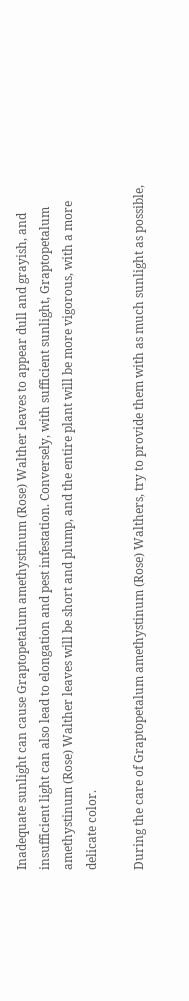Inadequate sunlight can cause Graptopetalum amethystinum (Rose) Walther leaves to appear dull and grayish, and insufficient light can also lead to elongation and pest infestation. Conversely, with sufficient sunlight, Graptopetalum amethystinum (Rose) Walther leaves will be short and plump, and the entire plant will be more vigorous, with a more delicate color.

During the care of Graptopetalum amethystinum (Rose) Walthers, try to provide them with as much sunlight as possible,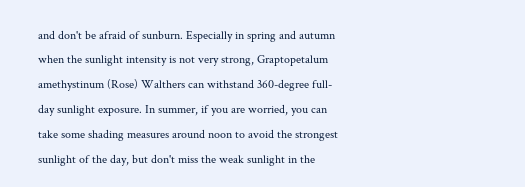and don't be afraid of sunburn. Especially in spring and autumn when the sunlight intensity is not very strong, Graptopetalum amethystinum (Rose) Walthers can withstand 360-degree full-day sunlight exposure. In summer, if you are worried, you can take some shading measures around noon to avoid the strongest sunlight of the day, but don't miss the weak sunlight in the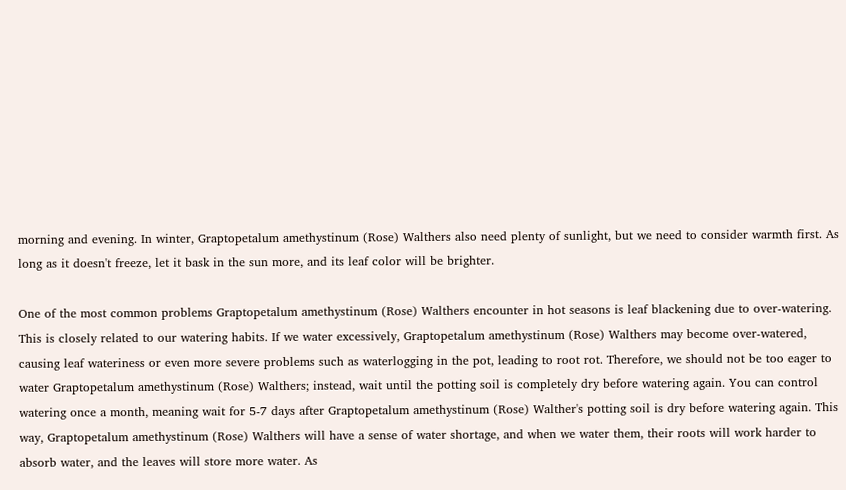morning and evening. In winter, Graptopetalum amethystinum (Rose) Walthers also need plenty of sunlight, but we need to consider warmth first. As long as it doesn't freeze, let it bask in the sun more, and its leaf color will be brighter.

One of the most common problems Graptopetalum amethystinum (Rose) Walthers encounter in hot seasons is leaf blackening due to over-watering. This is closely related to our watering habits. If we water excessively, Graptopetalum amethystinum (Rose) Walthers may become over-watered, causing leaf wateriness or even more severe problems such as waterlogging in the pot, leading to root rot. Therefore, we should not be too eager to water Graptopetalum amethystinum (Rose) Walthers; instead, wait until the potting soil is completely dry before watering again. You can control watering once a month, meaning wait for 5-7 days after Graptopetalum amethystinum (Rose) Walther's potting soil is dry before watering again. This way, Graptopetalum amethystinum (Rose) Walthers will have a sense of water shortage, and when we water them, their roots will work harder to absorb water, and the leaves will store more water. As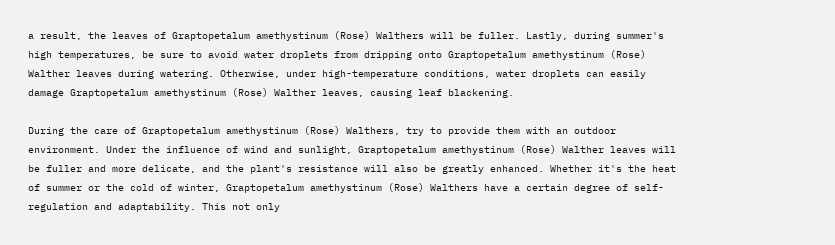a result, the leaves of Graptopetalum amethystinum (Rose) Walthers will be fuller. Lastly, during summer's high temperatures, be sure to avoid water droplets from dripping onto Graptopetalum amethystinum (Rose) Walther leaves during watering. Otherwise, under high-temperature conditions, water droplets can easily damage Graptopetalum amethystinum (Rose) Walther leaves, causing leaf blackening.

During the care of Graptopetalum amethystinum (Rose) Walthers, try to provide them with an outdoor environment. Under the influence of wind and sunlight, Graptopetalum amethystinum (Rose) Walther leaves will be fuller and more delicate, and the plant's resistance will also be greatly enhanced. Whether it's the heat of summer or the cold of winter, Graptopetalum amethystinum (Rose) Walthers have a certain degree of self-regulation and adaptability. This not only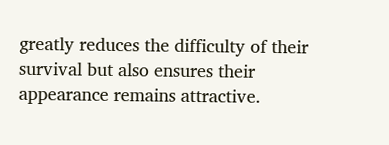greatly reduces the difficulty of their survival but also ensures their appearance remains attractive.